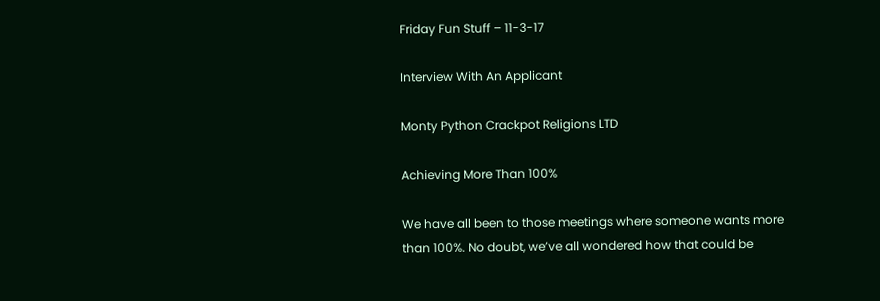Friday Fun Stuff – 11-3-17

Interview With An Applicant

Monty Python Crackpot Religions LTD

Achieving More Than 100%

We have all been to those meetings where someone wants more than 100%. No doubt, we’ve all wondered how that could be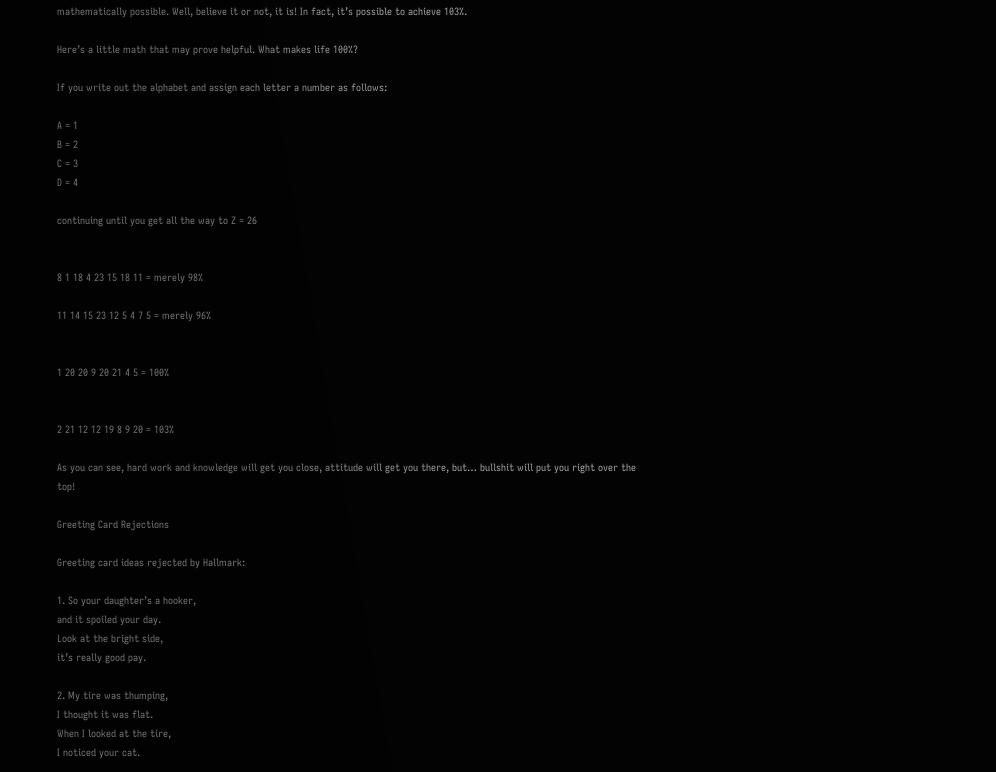mathematically possible. Well, believe it or not, it is! In fact, it’s possible to achieve 103%.

Here’s a little math that may prove helpful. What makes life 100%?

If you write out the alphabet and assign each letter a number as follows:

A = 1
B = 2
C = 3
D = 4

continuing until you get all the way to Z = 26


8 1 18 4 23 15 18 11 = merely 98%

11 14 15 23 12 5 4 7 5 = merely 96%


1 20 20 9 20 21 4 5 = 100%


2 21 12 12 19 8 9 20 = 103%

As you can see, hard work and knowledge will get you close, attitude will get you there, but… bullshit will put you right over the top!

Greeting Card Rejections

Greeting card ideas rejected by Hallmark:

1. So your daughter’s a hooker,
and it spoiled your day.
Look at the bright side,
it’s really good pay.

2. My tire was thumping,
I thought it was flat.
When I looked at the tire,
I noticed your cat.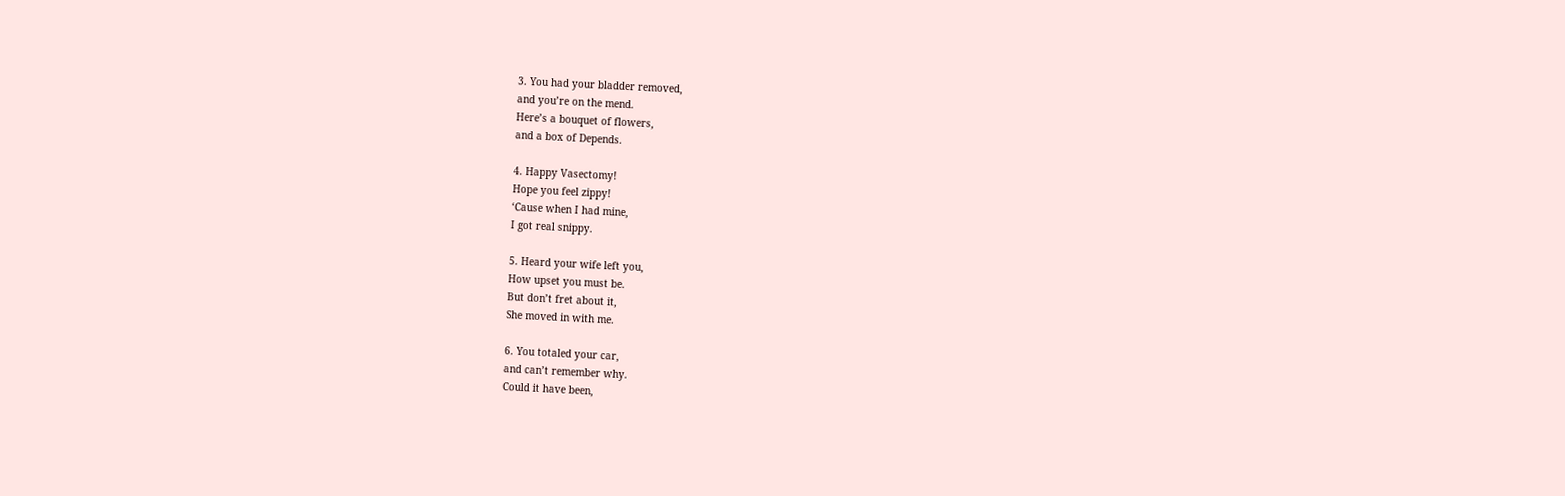3. You had your bladder removed,
and you’re on the mend.
Here’s a bouquet of flowers,
and a box of Depends.

4. Happy Vasectomy!
Hope you feel zippy!
‘Cause when I had mine,
I got real snippy.

5. Heard your wife left you,
How upset you must be.
But don’t fret about it,
She moved in with me.

6. You totaled your car,
and can’t remember why.
Could it have been,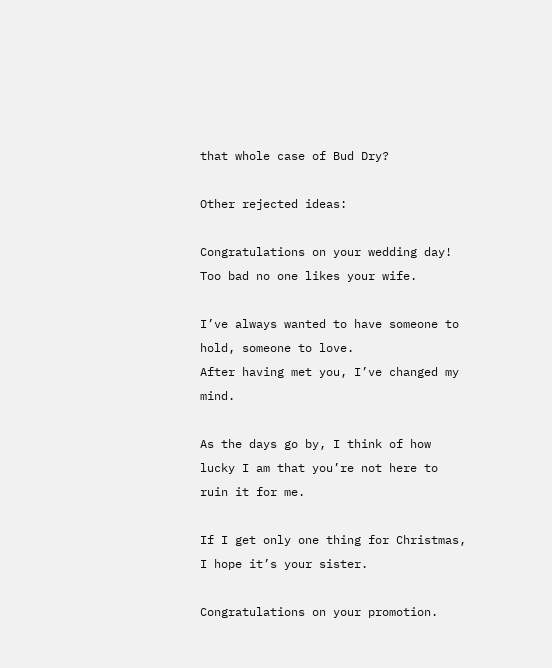that whole case of Bud Dry?

Other rejected ideas:

Congratulations on your wedding day!
Too bad no one likes your wife.

I’ve always wanted to have someone to hold, someone to love.
After having met you, I’ve changed my mind.

As the days go by, I think of how lucky I am that you’re not here to ruin it for me.

If I get only one thing for Christmas, I hope it’s your sister.

Congratulations on your promotion.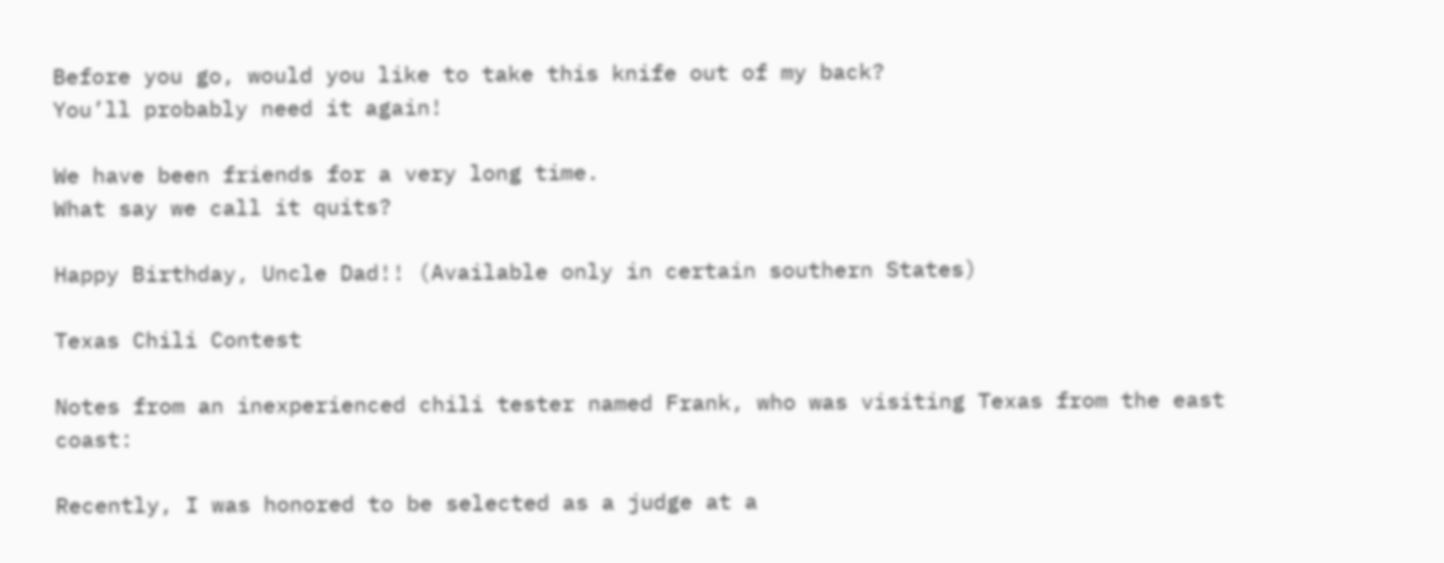Before you go, would you like to take this knife out of my back?
You’ll probably need it again!

We have been friends for a very long time.
What say we call it quits?

Happy Birthday, Uncle Dad!! (Available only in certain southern States)

Texas Chili Contest

Notes from an inexperienced chili tester named Frank, who was visiting Texas from the east coast:

Recently, I was honored to be selected as a judge at a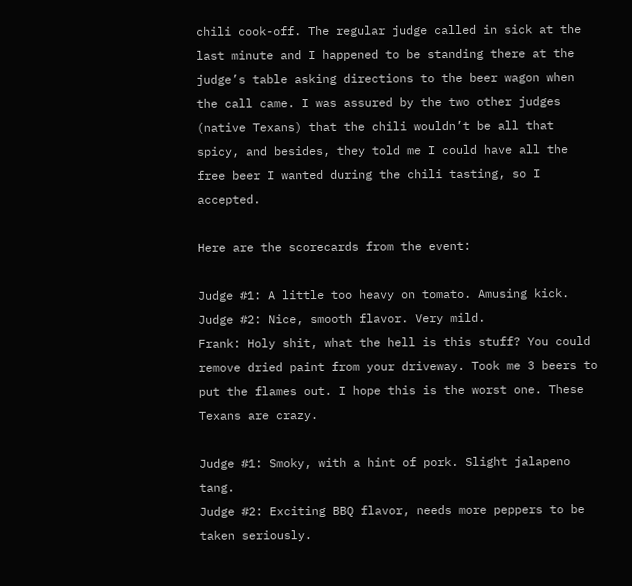chili cook-off. The regular judge called in sick at the last minute and I happened to be standing there at the judge’s table asking directions to the beer wagon when the call came. I was assured by the two other judges (native Texans) that the chili wouldn’t be all that spicy, and besides, they told me I could have all the free beer I wanted during the chili tasting, so I accepted.

Here are the scorecards from the event:

Judge #1: A little too heavy on tomato. Amusing kick.
Judge #2: Nice, smooth flavor. Very mild.
Frank: Holy shit, what the hell is this stuff? You could remove dried paint from your driveway. Took me 3 beers to put the flames out. I hope this is the worst one. These Texans are crazy.

Judge #1: Smoky, with a hint of pork. Slight jalapeno tang.
Judge #2: Exciting BBQ flavor, needs more peppers to be taken seriously.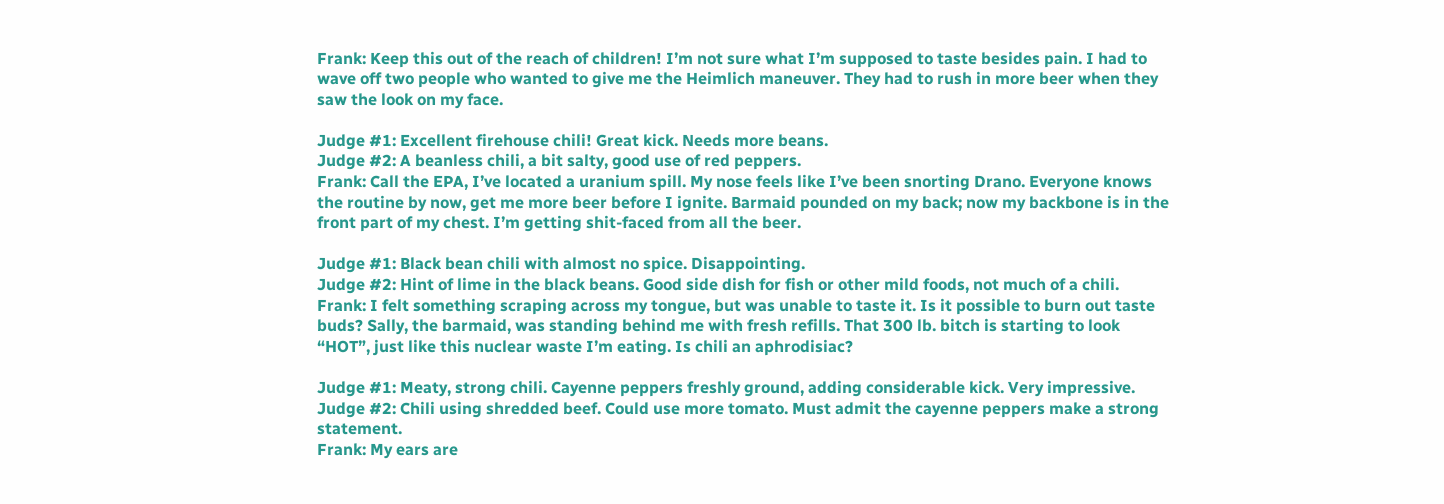Frank: Keep this out of the reach of children! I’m not sure what I’m supposed to taste besides pain. I had to wave off two people who wanted to give me the Heimlich maneuver. They had to rush in more beer when they saw the look on my face.

Judge #1: Excellent firehouse chili! Great kick. Needs more beans.
Judge #2: A beanless chili, a bit salty, good use of red peppers.
Frank: Call the EPA, I’ve located a uranium spill. My nose feels like I’ve been snorting Drano. Everyone knows the routine by now, get me more beer before I ignite. Barmaid pounded on my back; now my backbone is in the front part of my chest. I’m getting shit-faced from all the beer.

Judge #1: Black bean chili with almost no spice. Disappointing.
Judge #2: Hint of lime in the black beans. Good side dish for fish or other mild foods, not much of a chili.
Frank: I felt something scraping across my tongue, but was unable to taste it. Is it possible to burn out taste buds? Sally, the barmaid, was standing behind me with fresh refills. That 300 lb. bitch is starting to look “HOT”, just like this nuclear waste I’m eating. Is chili an aphrodisiac?

Judge #1: Meaty, strong chili. Cayenne peppers freshly ground, adding considerable kick. Very impressive.
Judge #2: Chili using shredded beef. Could use more tomato. Must admit the cayenne peppers make a strong statement.
Frank: My ears are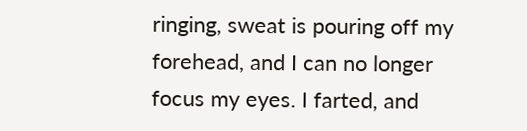ringing, sweat is pouring off my forehead, and I can no longer focus my eyes. I farted, and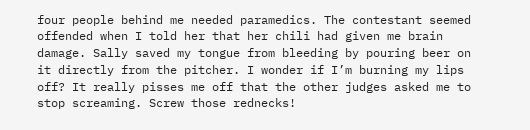four people behind me needed paramedics. The contestant seemed offended when I told her that her chili had given me brain damage. Sally saved my tongue from bleeding by pouring beer on it directly from the pitcher. I wonder if I’m burning my lips off? It really pisses me off that the other judges asked me to stop screaming. Screw those rednecks!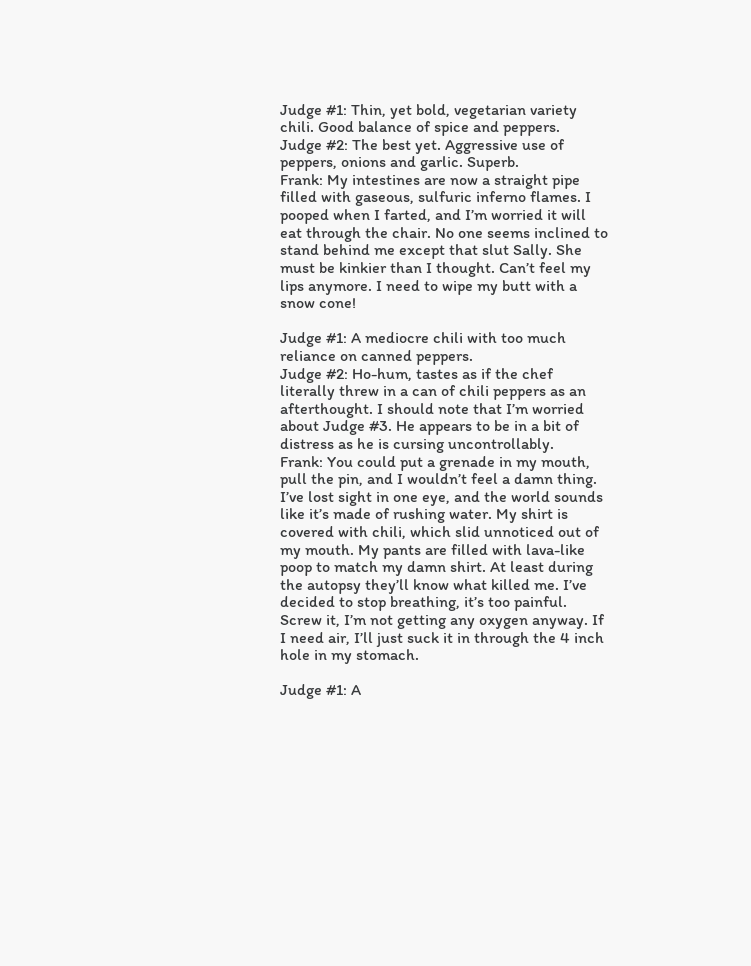Judge #1: Thin, yet bold, vegetarian variety chili. Good balance of spice and peppers.
Judge #2: The best yet. Aggressive use of peppers, onions and garlic. Superb.
Frank: My intestines are now a straight pipe filled with gaseous, sulfuric inferno flames. I pooped when I farted, and I’m worried it will eat through the chair. No one seems inclined to stand behind me except that slut Sally. She must be kinkier than I thought. Can’t feel my lips anymore. I need to wipe my butt with a snow cone!

Judge #1: A mediocre chili with too much reliance on canned peppers.
Judge #2: Ho-hum, tastes as if the chef literally threw in a can of chili peppers as an afterthought. I should note that I’m worried about Judge #3. He appears to be in a bit of distress as he is cursing uncontrollably.
Frank: You could put a grenade in my mouth, pull the pin, and I wouldn’t feel a damn thing. I’ve lost sight in one eye, and the world sounds like it’s made of rushing water. My shirt is covered with chili, which slid unnoticed out of my mouth. My pants are filled with lava-like poop to match my damn shirt. At least during the autopsy they’ll know what killed me. I’ve decided to stop breathing, it’s too painful. Screw it, I’m not getting any oxygen anyway. If I need air, I’ll just suck it in through the 4 inch hole in my stomach.

Judge #1: A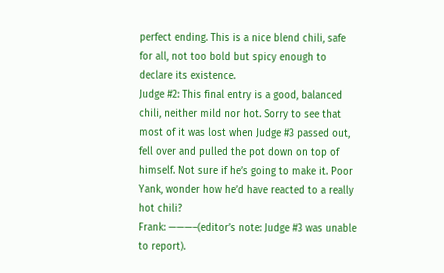perfect ending. This is a nice blend chili, safe for all, not too bold but spicy enough to declare its existence.
Judge #2: This final entry is a good, balanced chili, neither mild nor hot. Sorry to see that most of it was lost when Judge #3 passed out, fell over and pulled the pot down on top of himself. Not sure if he’s going to make it. Poor Yank, wonder how he’d have reacted to a really hot chili?
Frank: ———–(editor’s note: Judge #3 was unable to report).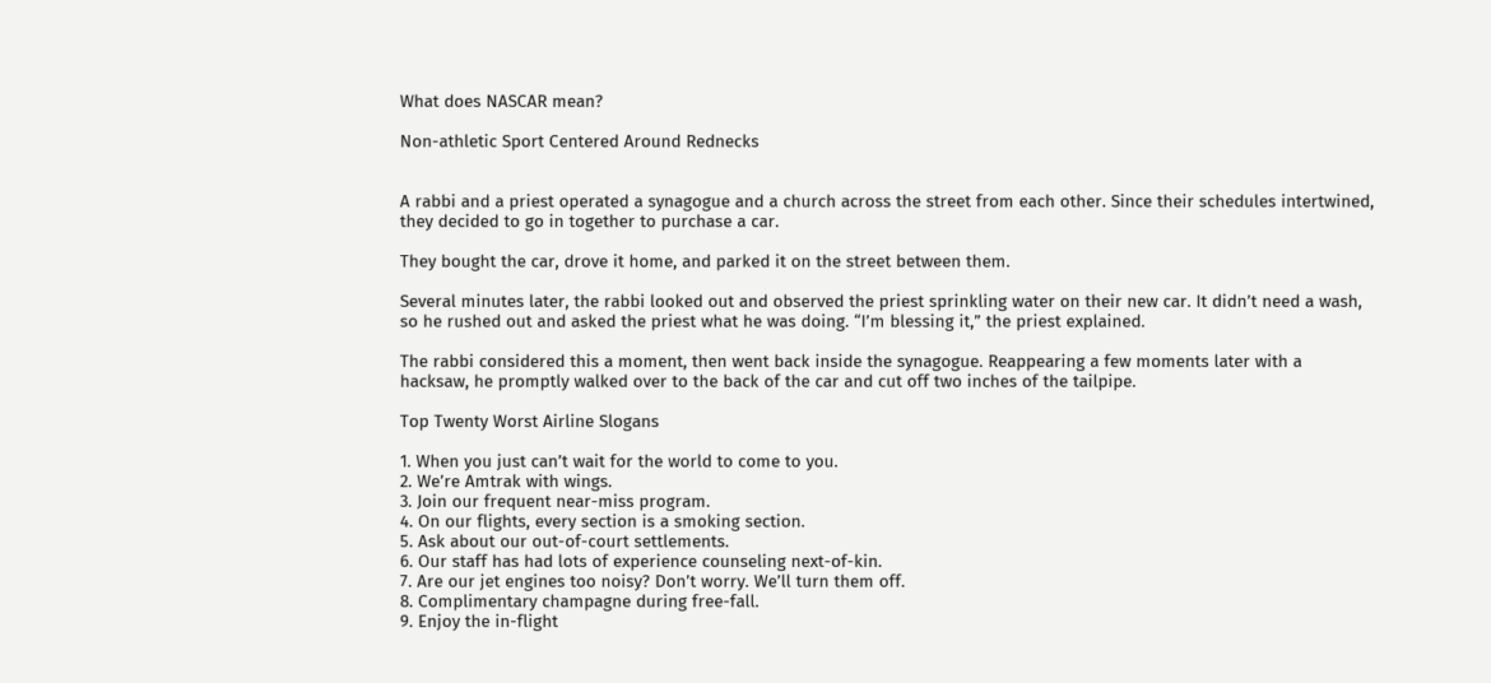What does NASCAR mean?

Non-athletic Sport Centered Around Rednecks


A rabbi and a priest operated a synagogue and a church across the street from each other. Since their schedules intertwined, they decided to go in together to purchase a car.

They bought the car, drove it home, and parked it on the street between them.

Several minutes later, the rabbi looked out and observed the priest sprinkling water on their new car. It didn’t need a wash, so he rushed out and asked the priest what he was doing. “I’m blessing it,” the priest explained.

The rabbi considered this a moment, then went back inside the synagogue. Reappearing a few moments later with a hacksaw, he promptly walked over to the back of the car and cut off two inches of the tailpipe.

Top Twenty Worst Airline Slogans

1. When you just can’t wait for the world to come to you.
2. We’re Amtrak with wings.
3. Join our frequent near-miss program.
4. On our flights, every section is a smoking section.
5. Ask about our out-of-court settlements.
6. Our staff has had lots of experience counseling next-of-kin.
7. Are our jet engines too noisy? Don’t worry. We’ll turn them off.
8. Complimentary champagne during free-fall.
9. Enjoy the in-flight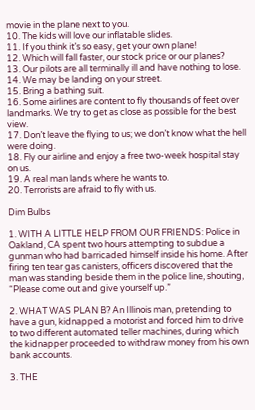movie in the plane next to you.
10. The kids will love our inflatable slides.
11. If you think it’s so easy, get your own plane!
12. Which will fall faster, our stock price or our planes?
13. Our pilots are all terminally ill and have nothing to lose.
14. We may be landing on your street.
15. Bring a bathing suit.
16. Some airlines are content to fly thousands of feet over landmarks. We try to get as close as possible for the best view.
17. Don’t leave the flying to us; we don’t know what the hell were doing.
18. Fly our airline and enjoy a free two-week hospital stay on us.
19. A real man lands where he wants to.
20. Terrorists are afraid to fly with us.

Dim Bulbs

1. WITH A LITTLE HELP FROM OUR FRIENDS: Police in Oakland, CA spent two hours attempting to subdue a gunman who had barricaded himself inside his home. After firing ten tear gas canisters, officers discovered that the man was standing beside them in the police line, shouting, “Please come out and give yourself up.”

2. WHAT WAS PLAN B? An Illinois man, pretending to have a gun, kidnapped a motorist and forced him to drive to two different automated teller machines, during which the kidnapper proceeded to withdraw money from his own bank accounts.

3. THE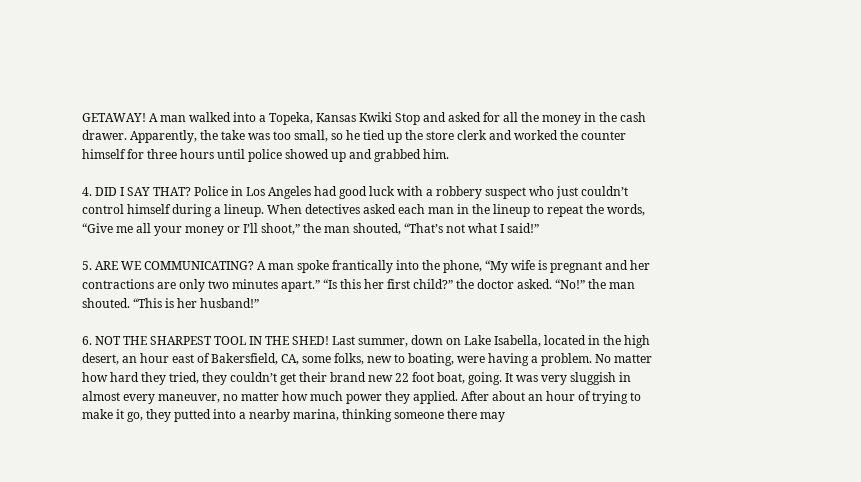GETAWAY! A man walked into a Topeka, Kansas Kwiki Stop and asked for all the money in the cash drawer. Apparently, the take was too small, so he tied up the store clerk and worked the counter himself for three hours until police showed up and grabbed him.

4. DID I SAY THAT? Police in Los Angeles had good luck with a robbery suspect who just couldn’t control himself during a lineup. When detectives asked each man in the lineup to repeat the words, “Give me all your money or I’ll shoot,” the man shouted, “That’s not what I said!”

5. ARE WE COMMUNICATING? A man spoke frantically into the phone, “My wife is pregnant and her contractions are only two minutes apart.” “Is this her first child?” the doctor asked. “No!” the man shouted. “This is her husband!”

6. NOT THE SHARPEST TOOL IN THE SHED! Last summer, down on Lake Isabella, located in the high desert, an hour east of Bakersfield, CA, some folks, new to boating, were having a problem. No matter how hard they tried, they couldn’t get their brand new 22 foot boat, going. It was very sluggish in almost every maneuver, no matter how much power they applied. After about an hour of trying to make it go, they putted into a nearby marina, thinking someone there may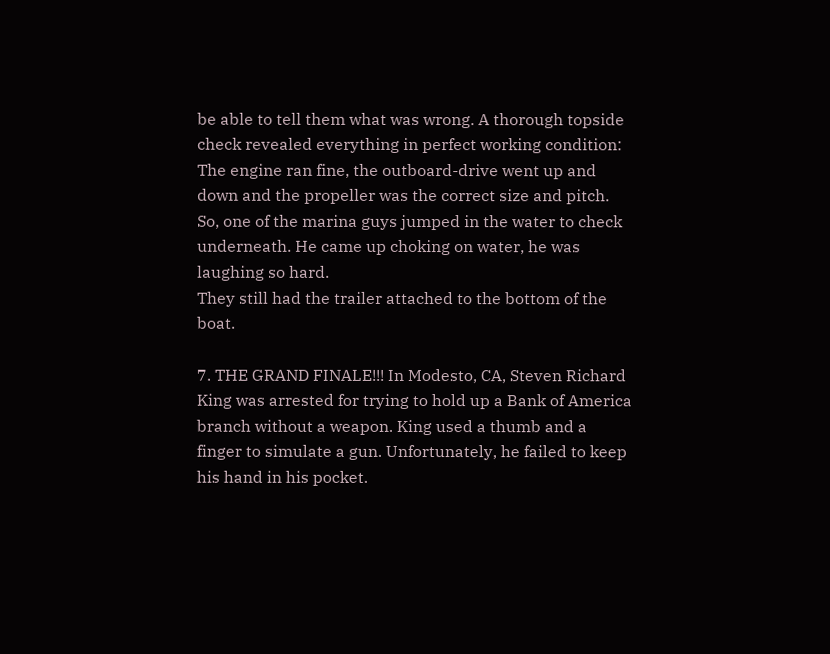be able to tell them what was wrong. A thorough topside check revealed everything in perfect working condition: The engine ran fine, the outboard-drive went up and down and the propeller was the correct size and pitch. So, one of the marina guys jumped in the water to check underneath. He came up choking on water, he was laughing so hard.
They still had the trailer attached to the bottom of the boat.

7. THE GRAND FINALE!!! In Modesto, CA, Steven Richard King was arrested for trying to hold up a Bank of America branch without a weapon. King used a thumb and a finger to simulate a gun. Unfortunately, he failed to keep his hand in his pocket.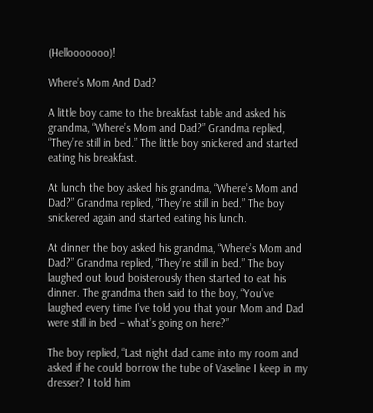(Hellooooooo)!

Where’s Mom And Dad?

A little boy came to the breakfast table and asked his grandma, “Where’s Mom and Dad?” Grandma replied, “They’re still in bed.” The little boy snickered and started eating his breakfast.

At lunch the boy asked his grandma, “Where’s Mom and Dad?” Grandma replied, “They’re still in bed.” The boy snickered again and started eating his lunch.

At dinner the boy asked his grandma, “Where’s Mom and Dad?” Grandma replied, “They’re still in bed.” The boy laughed out loud boisterously then started to eat his dinner. The grandma then said to the boy, “You’ve laughed every time I’ve told you that your Mom and Dad were still in bed – what’s going on here?”

The boy replied, “Last night dad came into my room and asked if he could borrow the tube of Vaseline I keep in my dresser? I told him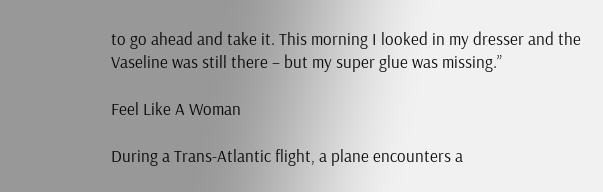to go ahead and take it. This morning I looked in my dresser and the Vaseline was still there – but my super glue was missing.”

Feel Like A Woman

During a Trans-Atlantic flight, a plane encounters a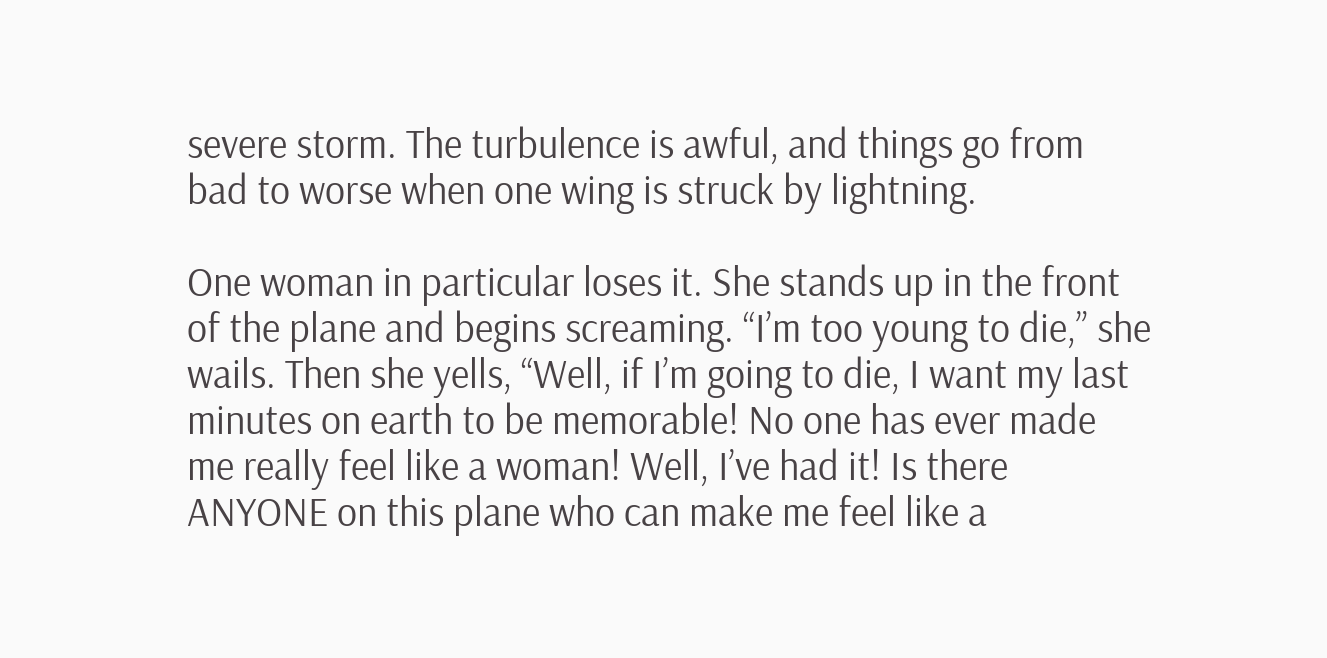severe storm. The turbulence is awful, and things go from bad to worse when one wing is struck by lightning.

One woman in particular loses it. She stands up in the front of the plane and begins screaming. “I’m too young to die,” she wails. Then she yells, “Well, if I’m going to die, I want my last minutes on earth to be memorable! No one has ever made me really feel like a woman! Well, I’ve had it! Is there ANYONE on this plane who can make me feel like a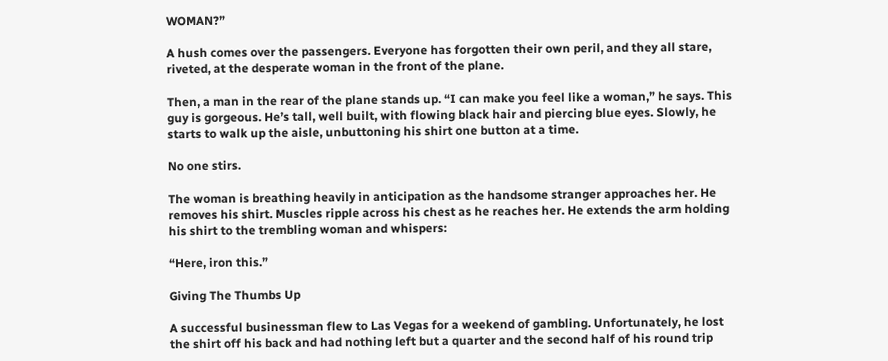WOMAN?”

A hush comes over the passengers. Everyone has forgotten their own peril, and they all stare, riveted, at the desperate woman in the front of the plane.

Then, a man in the rear of the plane stands up. “I can make you feel like a woman,” he says. This guy is gorgeous. He’s tall, well built, with flowing black hair and piercing blue eyes. Slowly, he starts to walk up the aisle, unbuttoning his shirt one button at a time.

No one stirs.

The woman is breathing heavily in anticipation as the handsome stranger approaches her. He removes his shirt. Muscles ripple across his chest as he reaches her. He extends the arm holding his shirt to the trembling woman and whispers:

“Here, iron this.”

Giving The Thumbs Up

A successful businessman flew to Las Vegas for a weekend of gambling. Unfortunately, he lost the shirt off his back and had nothing left but a quarter and the second half of his round trip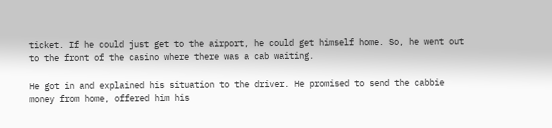ticket. If he could just get to the airport, he could get himself home. So, he went out to the front of the casino where there was a cab waiting.

He got in and explained his situation to the driver. He promised to send the cabbie money from home, offered him his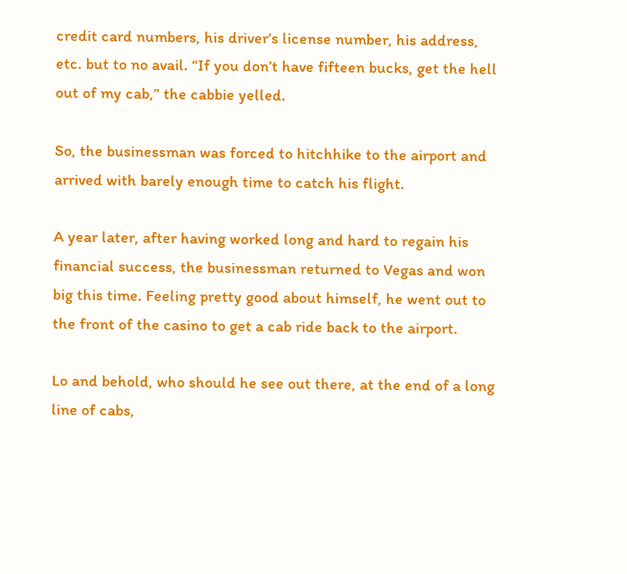credit card numbers, his driver’s license number, his address, etc. but to no avail. “If you don’t have fifteen bucks, get the hell out of my cab,” the cabbie yelled.

So, the businessman was forced to hitchhike to the airport and arrived with barely enough time to catch his flight.

A year later, after having worked long and hard to regain his financial success, the businessman returned to Vegas and won big this time. Feeling pretty good about himself, he went out to the front of the casino to get a cab ride back to the airport.

Lo and behold, who should he see out there, at the end of a long line of cabs,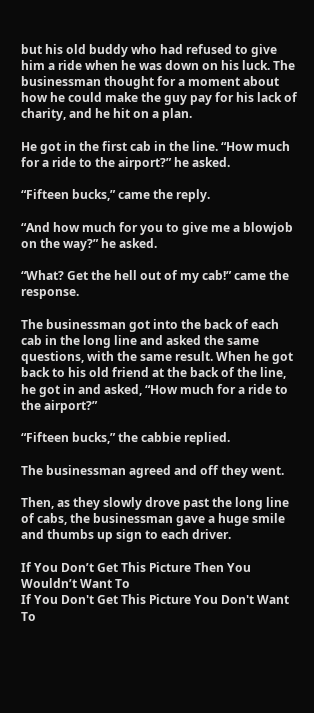but his old buddy who had refused to give him a ride when he was down on his luck. The businessman thought for a moment about how he could make the guy pay for his lack of charity, and he hit on a plan.

He got in the first cab in the line. “How much for a ride to the airport?” he asked.

“Fifteen bucks,” came the reply.

“And how much for you to give me a blowjob on the way?” he asked.

“What? Get the hell out of my cab!” came the response.

The businessman got into the back of each cab in the long line and asked the same questions, with the same result. When he got back to his old friend at the back of the line, he got in and asked, “How much for a ride to the airport?”

“Fifteen bucks,” the cabbie replied.

The businessman agreed and off they went.

Then, as they slowly drove past the long line of cabs, the businessman gave a huge smile and thumbs up sign to each driver.

If You Don’t Get This Picture Then You Wouldn’t Want To
If You Don't Get This Picture You Don't Want To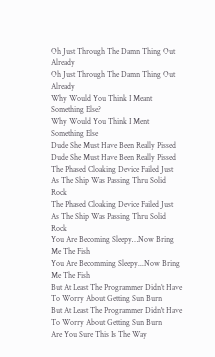Oh Just Through The Damn Thing Out Already
Oh Just Through The Damn Thing Out Already
Why Would You Think I Meant Something Else?
Why Would You Think I Ment Something Else
Dude She Must Have Been Really Pissed
Dude She Must Have Been Really Pissed
The Phased Cloaking Device Failed Just As The Ship Was Passing Thru Solid Rock
The Phased Cloaking Device Failed Just As The Ship Was Passing Thru Solid Rock
You Are Becoming Sleepy…Now Bring Me The Fish
You Are Becomming Sleepy...Now Bring Me The Fish
But At Least The Programmer Didn’t Have To Worry About Getting Sun Burn
But At Least The Programmer Didn't Have To Worry About Getting Sun Burn
Are You Sure This Is The Way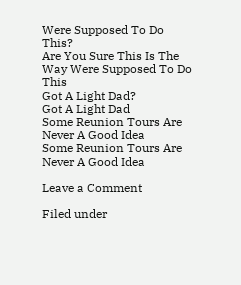Were Supposed To Do This?
Are You Sure This Is The Way Were Supposed To Do This
Got A Light Dad?
Got A Light Dad
Some Reunion Tours Are Never A Good Idea
Some Reunion Tours Are Never A Good Idea

Leave a Comment

Filed under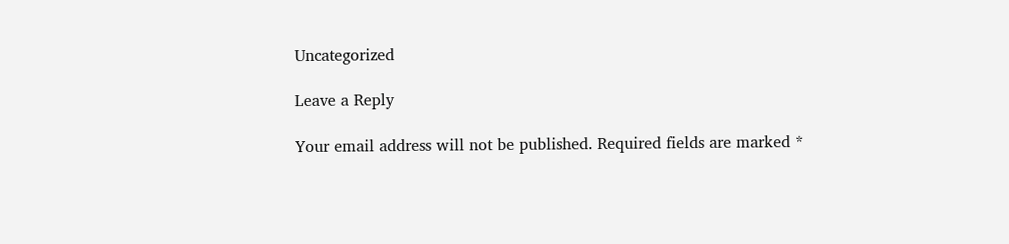Uncategorized

Leave a Reply

Your email address will not be published. Required fields are marked *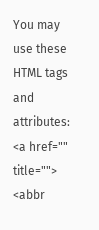You may use these HTML tags and attributes: <a href="" title=""> <abbr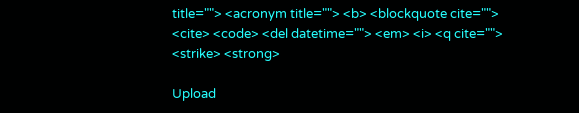title=""> <acronym title=""> <b> <blockquote cite=""> <cite> <code> <del datetime=""> <em> <i> <q cite=""> <strike> <strong>

Upload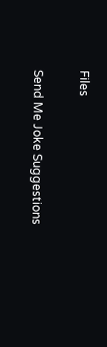Files

Send Me Joke Suggestions